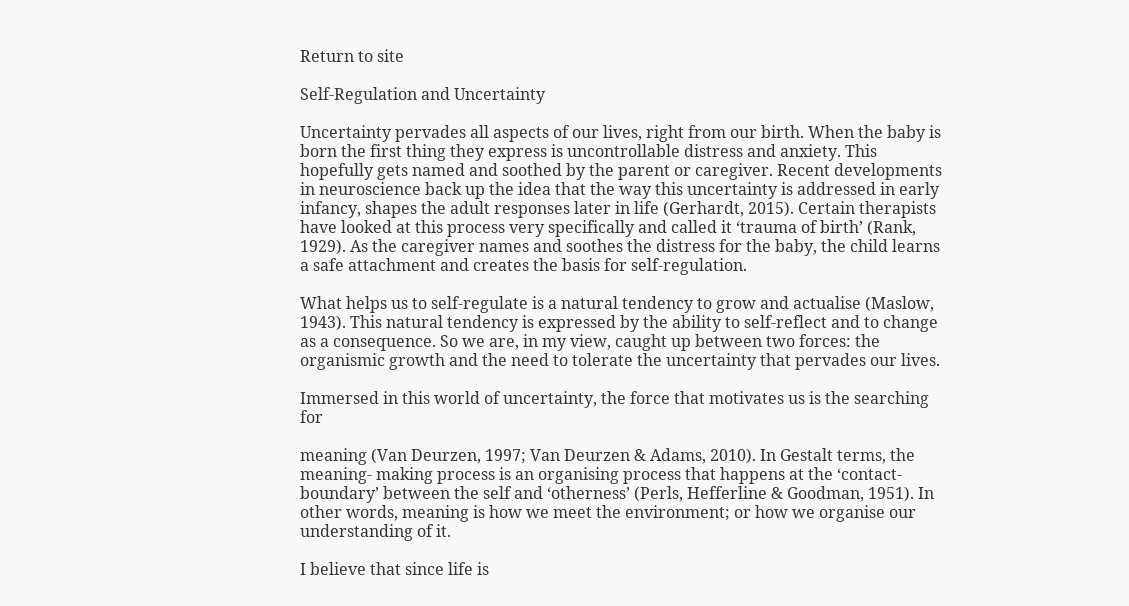Return to site

Self-Regulation and Uncertainty

Uncertainty pervades all aspects of our lives, right from our birth. When the baby is born the first thing they express is uncontrollable distress and anxiety. This hopefully gets named and soothed by the parent or caregiver. Recent developments in neuroscience back up the idea that the way this uncertainty is addressed in early infancy, shapes the adult responses later in life (Gerhardt, 2015). Certain therapists have looked at this process very specifically and called it ‘trauma of birth’ (Rank, 1929). As the caregiver names and soothes the distress for the baby, the child learns a safe attachment and creates the basis for self-regulation.

What helps us to self-regulate is a natural tendency to grow and actualise (Maslow, 1943). This natural tendency is expressed by the ability to self-reflect and to change as a consequence. So we are, in my view, caught up between two forces: the organismic growth and the need to tolerate the uncertainty that pervades our lives.

Immersed in this world of uncertainty, the force that motivates us is the searching for

meaning (Van Deurzen, 1997; Van Deurzen & Adams, 2010). In Gestalt terms, the meaning- making process is an organising process that happens at the ‘contact-boundary’ between the self and ‘otherness’ (Perls, Hefferline & Goodman, 1951). In other words, meaning is how we meet the environment; or how we organise our understanding of it.

I believe that since life is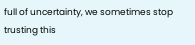full of uncertainty, we sometimes stop trusting this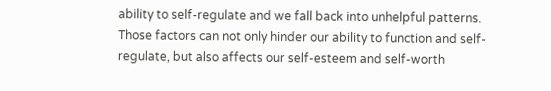ability to self-regulate and we fall back into unhelpful patterns. Those factors can not only hinder our ability to function and self-regulate, but also affects our self-esteem and self-worth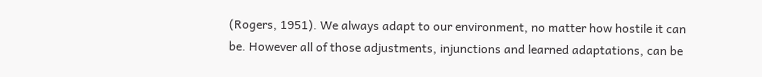(Rogers, 1951). We always adapt to our environment, no matter how hostile it can be. However all of those adjustments, injunctions and learned adaptations, can be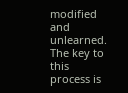modified and unlearned. The key to this process is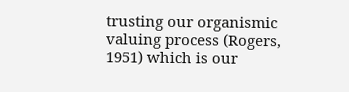trusting our organismic valuing process (Rogers, 1951) which is our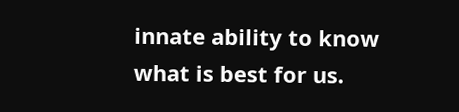innate ability to know what is best for us.